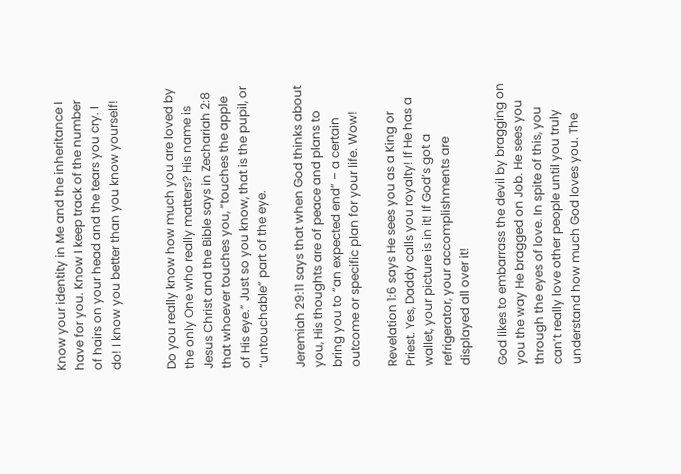Know your identity in Me and the inheritance I have for you. Know I keep track of the number of hairs on your head and the tears you cry. I do! I know you better than you know yourself!


Do you really know how much you are loved by the only One who really matters? His name is Jesus Christ and the Bible says in Zechariah 2:8 that whoever touches you, “touches the apple of His eye.” Just so you know, that is the pupil, or “untouchable” part of the eye.

Jeremiah 29:11 says that when God thinks about you, His thoughts are of peace and plans to bring you to “an expected end” – a certain outcome or specific plan for your life. Wow!

Revelation 1:6 says He sees you as a King or Priest. Yes, Daddy calls you royalty! If He has a wallet, your picture is in it! If God’s got a refrigerator, your accomplishments are displayed all over it!

God likes to embarrass the devil by bragging on you the way He bragged on Job. He sees you through the eyes of love. In spite of this, you can’t really love other people until you truly understand how much God loves you. The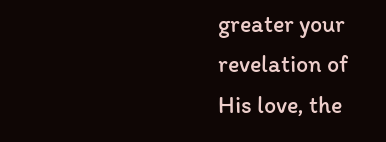greater your revelation of His love, the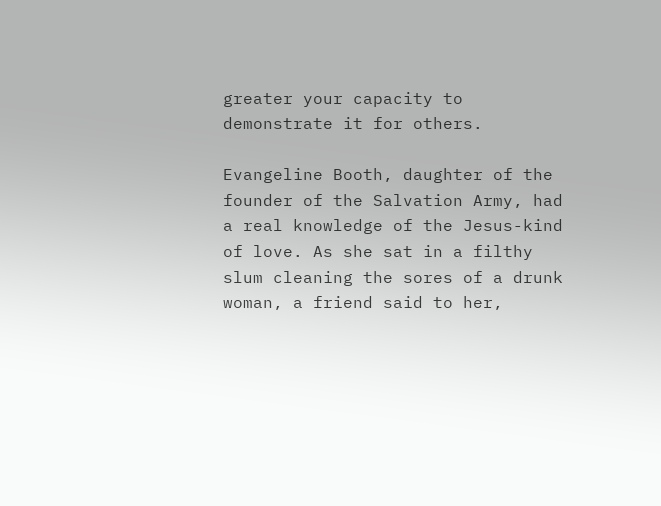greater your capacity to demonstrate it for others.

Evangeline Booth, daughter of the founder of the Salvation Army, had a real knowledge of the Jesus-kind of love. As she sat in a filthy slum cleaning the sores of a drunk woman, a friend said to her,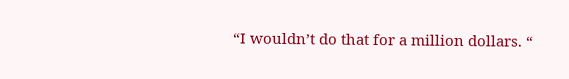“I wouldn’t do that for a million dollars. “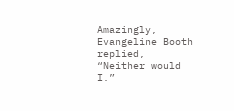Amazingly, Evangeline Booth replied, “Neither would I.”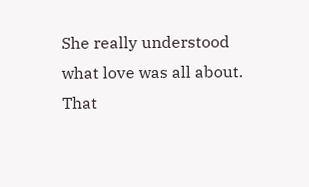She really understood what love was all about. That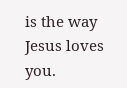is the way Jesus loves you.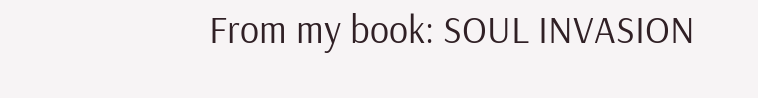From my book: SOUL INVASION